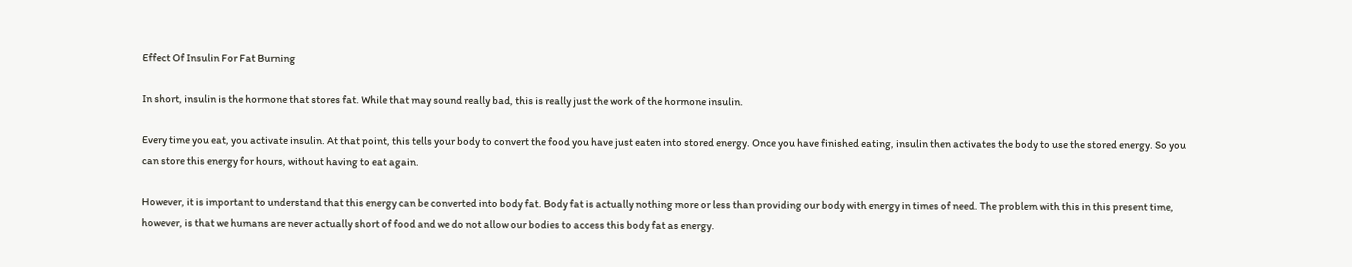Effect Of Insulin For Fat Burning

In short, insulin is the hormone that stores fat. While that may sound really bad, this is really just the work of the hormone insulin.

Every time you eat, you activate insulin. At that point, this tells your body to convert the food you have just eaten into stored energy. Once you have finished eating, insulin then activates the body to use the stored energy. So you can store this energy for hours, without having to eat again.

However, it is important to understand that this energy can be converted into body fat. Body fat is actually nothing more or less than providing our body with energy in times of need. The problem with this in this present time, however, is that we humans are never actually short of food and we do not allow our bodies to access this body fat as energy.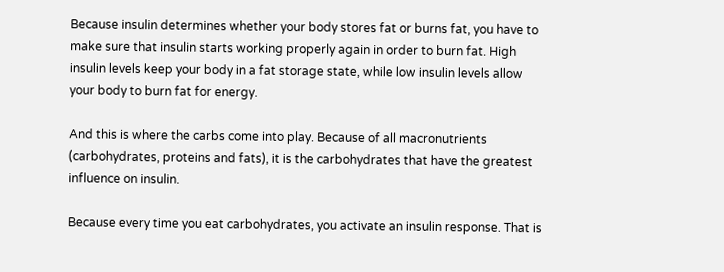Because insulin determines whether your body stores fat or burns fat, you have to make sure that insulin starts working properly again in order to burn fat. High insulin levels keep your body in a fat storage state, while low insulin levels allow your body to burn fat for energy.

And this is where the carbs come into play. Because of all macronutrients (carbohydrates, proteins and fats), it is the carbohydrates that have the greatest influence on insulin.

Because every time you eat carbohydrates, you activate an insulin response. That is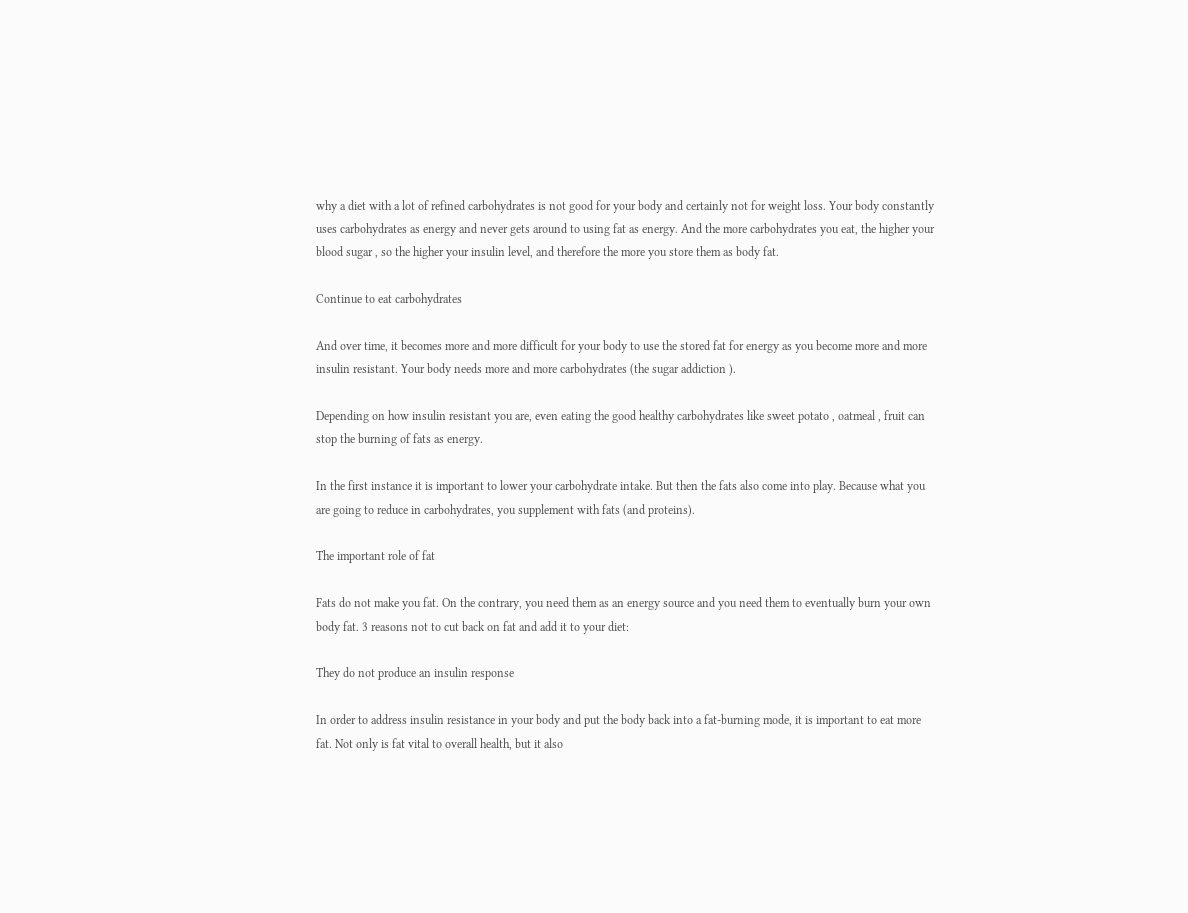why a diet with a lot of refined carbohydrates is not good for your body and certainly not for weight loss. Your body constantly uses carbohydrates as energy and never gets around to using fat as energy. And the more carbohydrates you eat, the higher your blood sugar , so the higher your insulin level, and therefore the more you store them as body fat.

Continue to eat carbohydrates

And over time, it becomes more and more difficult for your body to use the stored fat for energy as you become more and more insulin resistant. Your body needs more and more carbohydrates (the sugar addiction ).

Depending on how insulin resistant you are, even eating the good healthy carbohydrates like sweet potato , oatmeal , fruit can stop the burning of fats as energy.

In the first instance it is important to lower your carbohydrate intake. But then the fats also come into play. Because what you are going to reduce in carbohydrates, you supplement with fats (and proteins).

The important role of fat

Fats do not make you fat. On the contrary, you need them as an energy source and you need them to eventually burn your own body fat. 3 reasons not to cut back on fat and add it to your diet:

They do not produce an insulin response

In order to address insulin resistance in your body and put the body back into a fat-burning mode, it is important to eat more fat. Not only is fat vital to overall health, but it also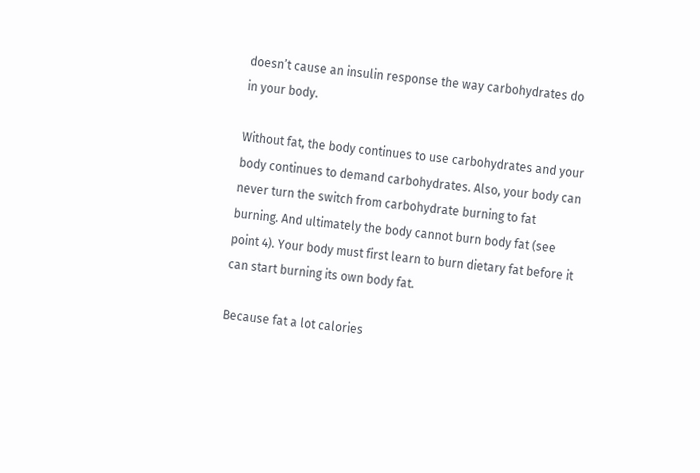doesn’t cause an insulin response the way carbohydrates do in your body.

Without fat, the body continues to use carbohydrates and your body continues to demand carbohydrates. Also, your body can never turn the switch from carbohydrate burning to fat burning. And ultimately the body cannot burn body fat (see point 4). Your body must first learn to burn dietary fat before it can start burning its own body fat.

Because fat a lot calories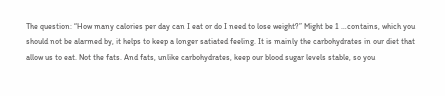The question: “How many calories per day can I eat or do I need to lose weight?” Might be 1 …contains, which you should not be alarmed by, it helps to keep a longer satiated feeling. It is mainly the carbohydrates in our diet that allow us to eat. Not the fats. And fats, unlike carbohydrates, keep our blood sugar levels stable, so you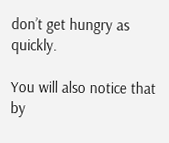don’t get hungry as quickly.

You will also notice that by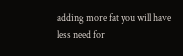adding more fat you will have less need for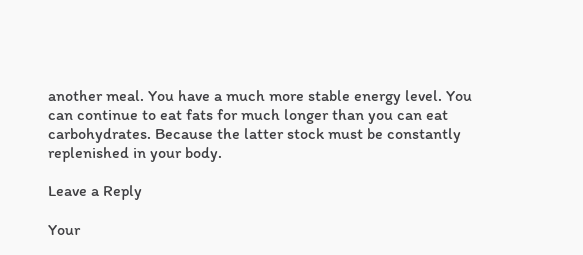another meal. You have a much more stable energy level. You can continue to eat fats for much longer than you can eat carbohydrates. Because the latter stock must be constantly replenished in your body.

Leave a Reply

Your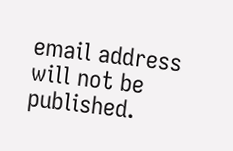email address will not be published.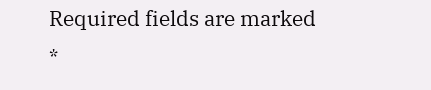Required fields are marked *